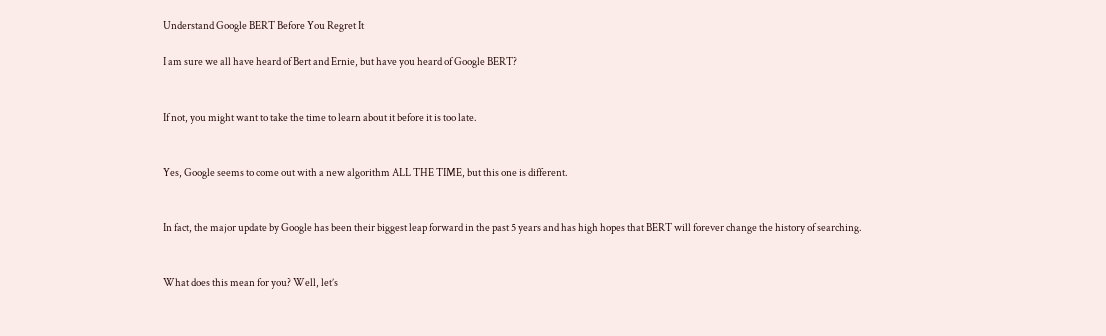Understand Google BERT Before You Regret It

I am sure we all have heard of Bert and Ernie, but have you heard of Google BERT?


If not, you might want to take the time to learn about it before it is too late.


Yes, Google seems to come out with a new algorithm ALL THE TIME, but this one is different.


In fact, the major update by Google has been their biggest leap forward in the past 5 years and has high hopes that BERT will forever change the history of searching.


What does this mean for you? Well, let’s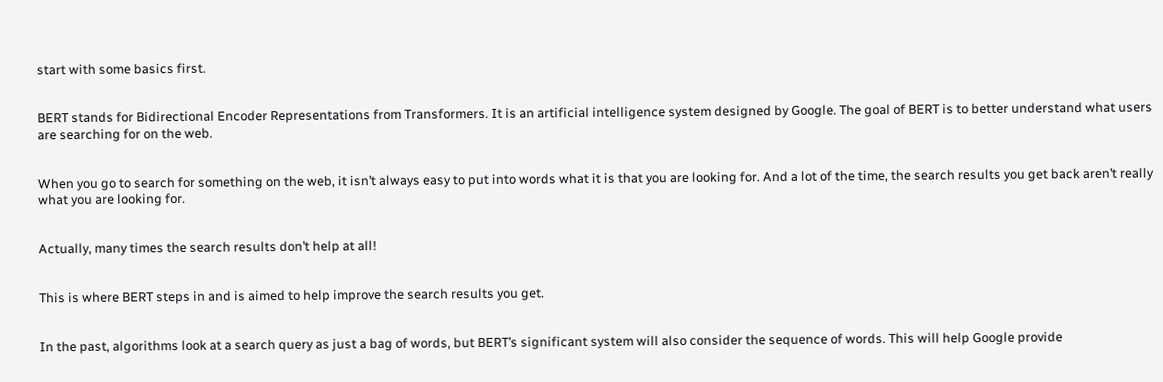start with some basics first.


BERT stands for Bidirectional Encoder Representations from Transformers. It is an artificial intelligence system designed by Google. The goal of BERT is to better understand what users are searching for on the web.


When you go to search for something on the web, it isn’t always easy to put into words what it is that you are looking for. And a lot of the time, the search results you get back aren’t really what you are looking for.


Actually, many times the search results don’t help at all!


This is where BERT steps in and is aimed to help improve the search results you get.


In the past, algorithms look at a search query as just a bag of words, but BERT’s significant system will also consider the sequence of words. This will help Google provide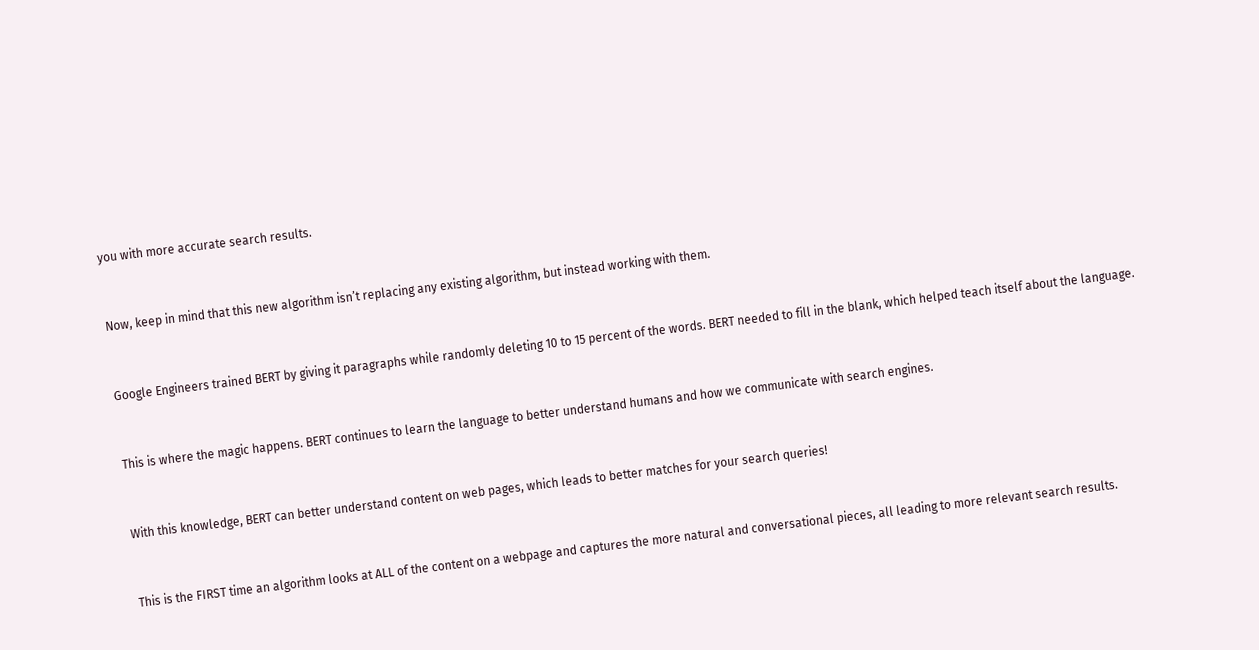you with more accurate search results.


Now, keep in mind that this new algorithm isn’t replacing any existing algorithm, but instead working with them.


Google Engineers trained BERT by giving it paragraphs while randomly deleting 10 to 15 percent of the words. BERT needed to fill in the blank, which helped teach itself about the language.


This is where the magic happens. BERT continues to learn the language to better understand humans and how we communicate with search engines.


With this knowledge, BERT can better understand content on web pages, which leads to better matches for your search queries!


This is the FIRST time an algorithm looks at ALL of the content on a webpage and captures the more natural and conversational pieces, all leading to more relevant search results.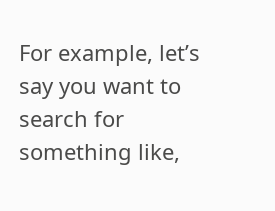For example, let’s say you want to search for something like,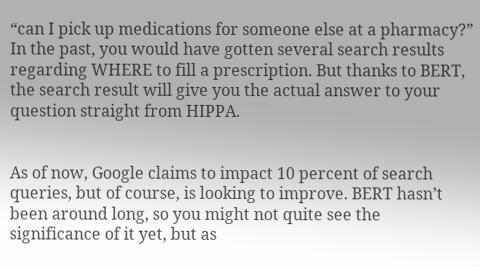“can I pick up medications for someone else at a pharmacy?” In the past, you would have gotten several search results regarding WHERE to fill a prescription. But thanks to BERT, the search result will give you the actual answer to your question straight from HIPPA.


As of now, Google claims to impact 10 percent of search queries, but of course, is looking to improve. BERT hasn’t been around long, so you might not quite see the significance of it yet, but as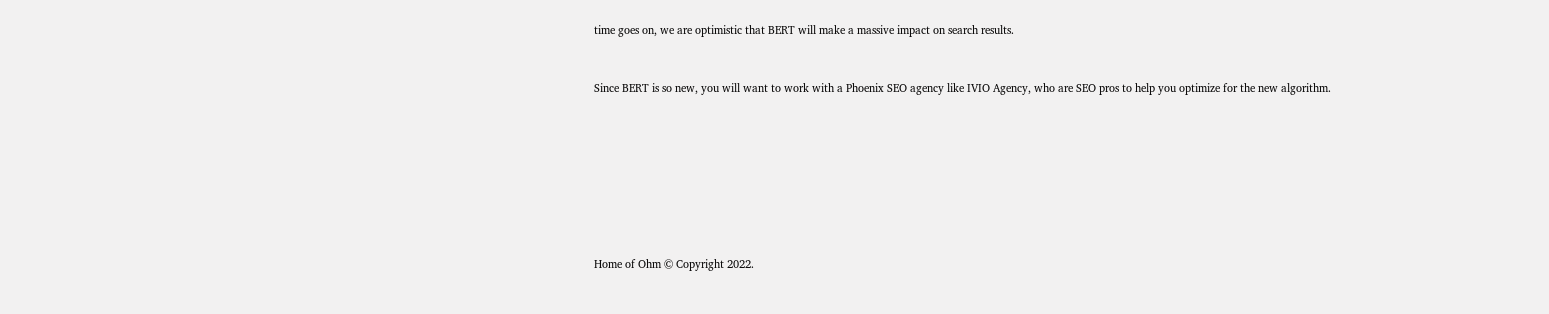time goes on, we are optimistic that BERT will make a massive impact on search results.


Since BERT is so new, you will want to work with a Phoenix SEO agency like IVIO Agency, who are SEO pros to help you optimize for the new algorithm.








Home of Ohm © Copyright 2022.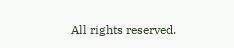All rights reserved.